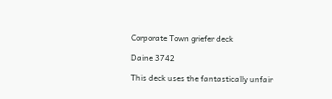Corporate Town griefer deck

Daine 3742

This deck uses the fantastically unfair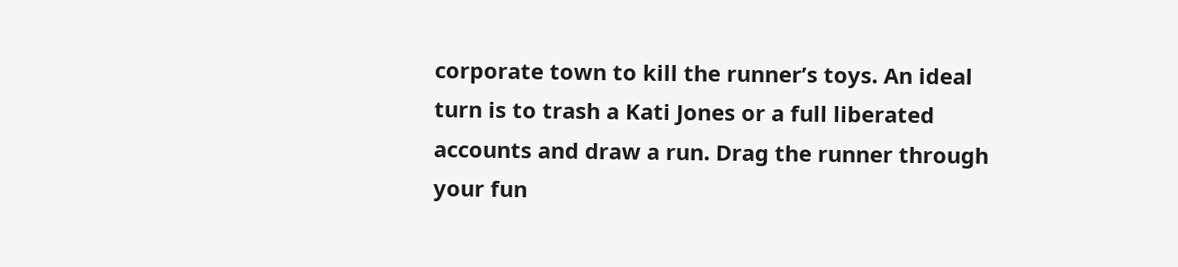corporate town to kill the runner’s toys. An ideal turn is to trash a Kati Jones or a full liberated accounts and draw a run. Drag the runner through your fun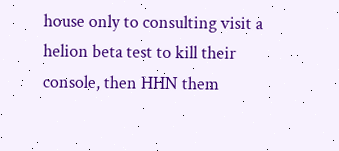house only to consulting visit a helion beta test to kill their console, then HHN them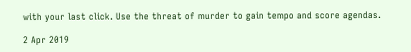with your last click. Use the threat of murder to gain tempo and score agendas.

2 Apr 2019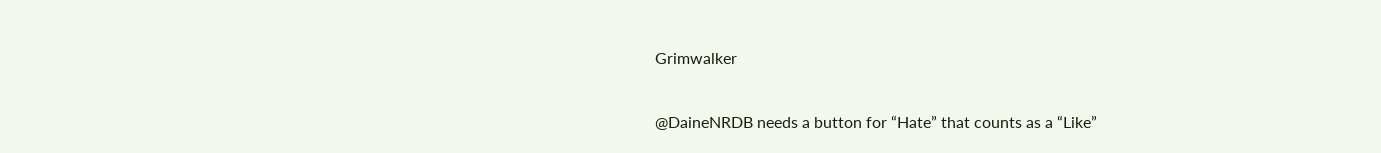Grimwalker

@DaineNRDB needs a button for “Hate” that counts as a “Like”